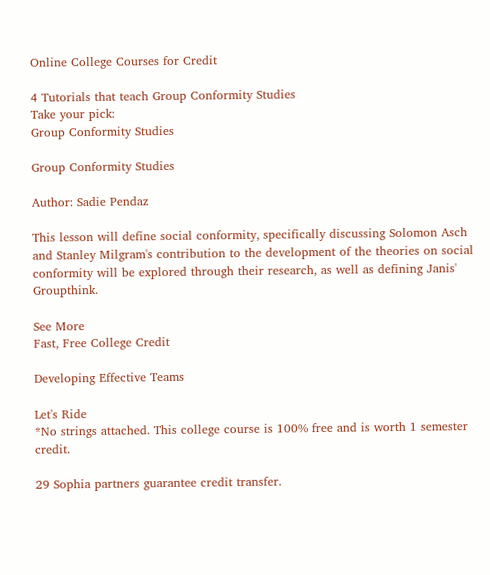Online College Courses for Credit

4 Tutorials that teach Group Conformity Studies
Take your pick:
Group Conformity Studies

Group Conformity Studies

Author: Sadie Pendaz

This lesson will define social conformity, specifically discussing Solomon Asch and Stanley Milgram's contribution to the development of the theories on social conformity will be explored through their research, as well as defining Janis' Groupthink.

See More
Fast, Free College Credit

Developing Effective Teams

Let's Ride
*No strings attached. This college course is 100% free and is worth 1 semester credit.

29 Sophia partners guarantee credit transfer.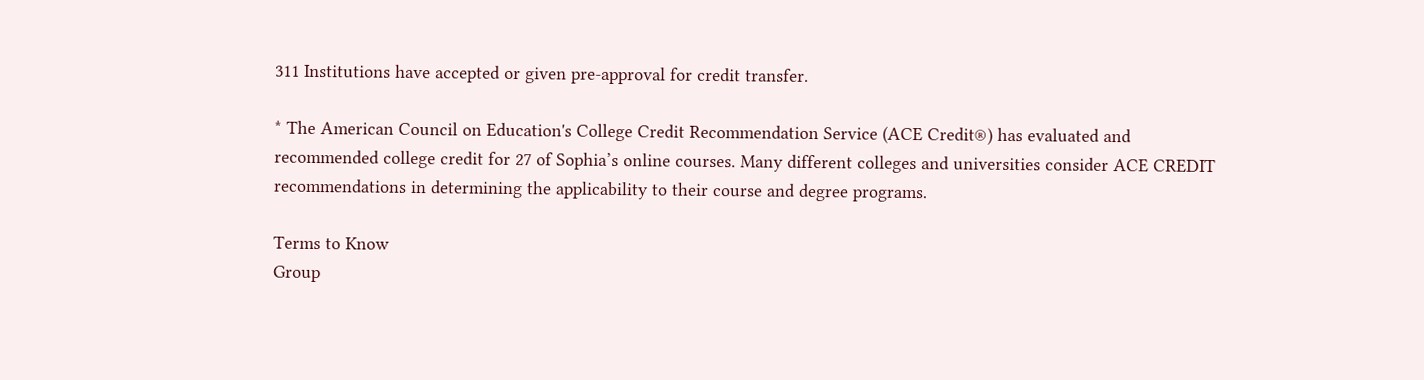311 Institutions have accepted or given pre-approval for credit transfer.

* The American Council on Education's College Credit Recommendation Service (ACE Credit®) has evaluated and recommended college credit for 27 of Sophia’s online courses. Many different colleges and universities consider ACE CREDIT recommendations in determining the applicability to their course and degree programs.

Terms to Know
Group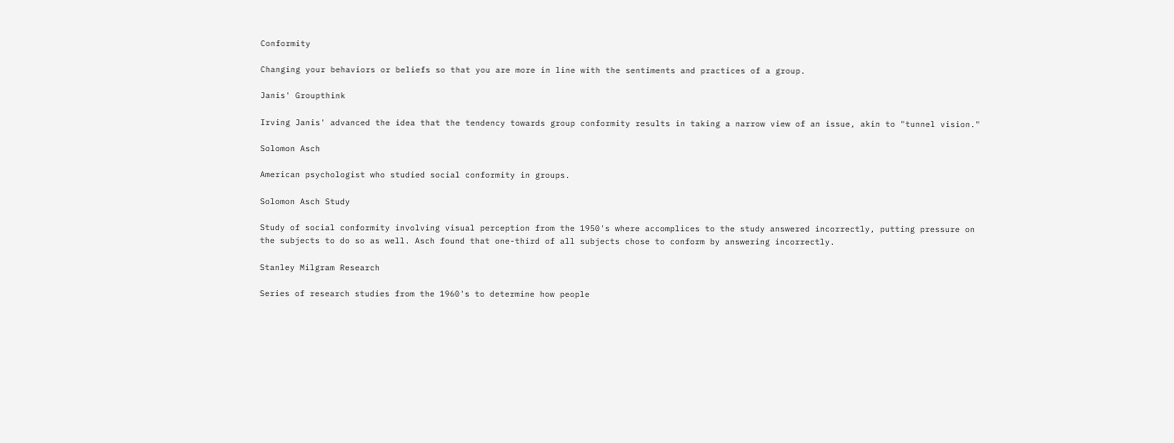Conformity

Changing your behaviors or beliefs so that you are more in line with the sentiments and practices of a group.

Janis' Groupthink

Irving Janis' advanced the idea that the tendency towards group conformity results in taking a narrow view of an issue, akin to "tunnel vision."

Solomon Asch

American psychologist who studied social conformity in groups.

Solomon Asch Study

Study of social conformity involving visual perception from the 1950's where accomplices to the study answered incorrectly, putting pressure on the subjects to do so as well. Asch found that one-third of all subjects chose to conform by answering incorrectly.

Stanley Milgram Research

Series of research studies from the 1960's to determine how people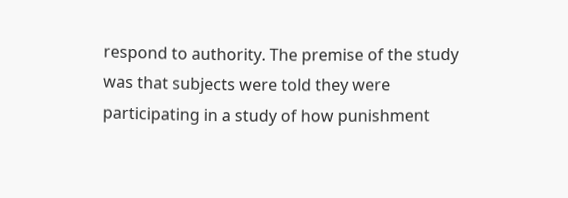respond to authority. The premise of the study was that subjects were told they were participating in a study of how punishment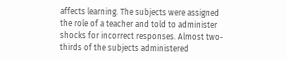affects learning. The subjects were assigned the role of a teacher and told to administer shocks for incorrect responses. Almost two-thirds of the subjects administered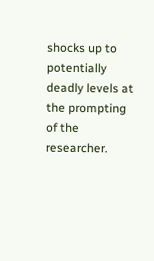shocks up to potentially deadly levels at the prompting of the researcher.